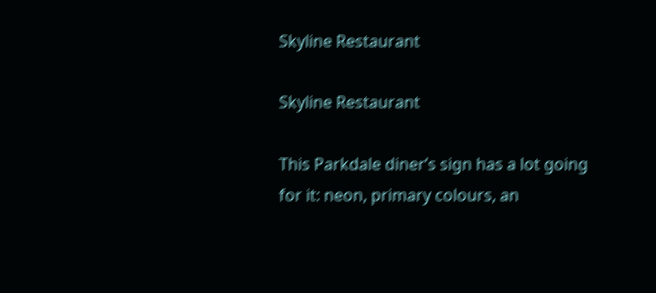Skyline Restaurant

Skyline Restaurant

This Parkdale diner’s sign has a lot going for it: neon, primary colours, an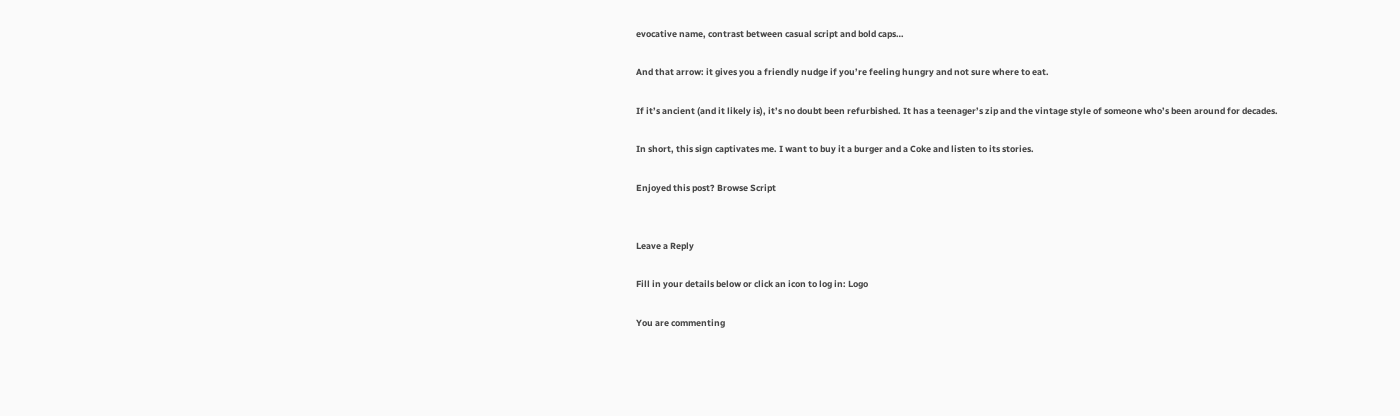evocative name, contrast between casual script and bold caps…

And that arrow: it gives you a friendly nudge if you’re feeling hungry and not sure where to eat.

If it’s ancient (and it likely is), it’s no doubt been refurbished. It has a teenager’s zip and the vintage style of someone who’s been around for decades.

In short, this sign captivates me. I want to buy it a burger and a Coke and listen to its stories.

Enjoyed this post? Browse Script


Leave a Reply

Fill in your details below or click an icon to log in: Logo

You are commenting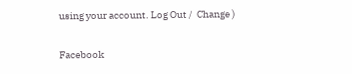using your account. Log Out /  Change )

Facebook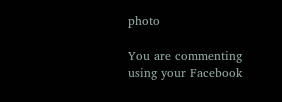photo

You are commenting using your Facebook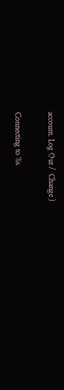account. Log Out /  Change )

Connecting to %s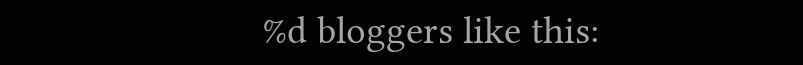%d bloggers like this: